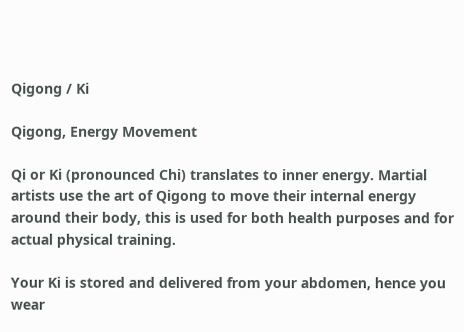Qigong / Ki

Qigong, Energy Movement

Qi or Ki (pronounced Chi) translates to inner energy. Martial artists use the art of Qigong to move their internal energy around their body, this is used for both health purposes and for actual physical training.

Your Ki is stored and delivered from your abdomen, hence you wear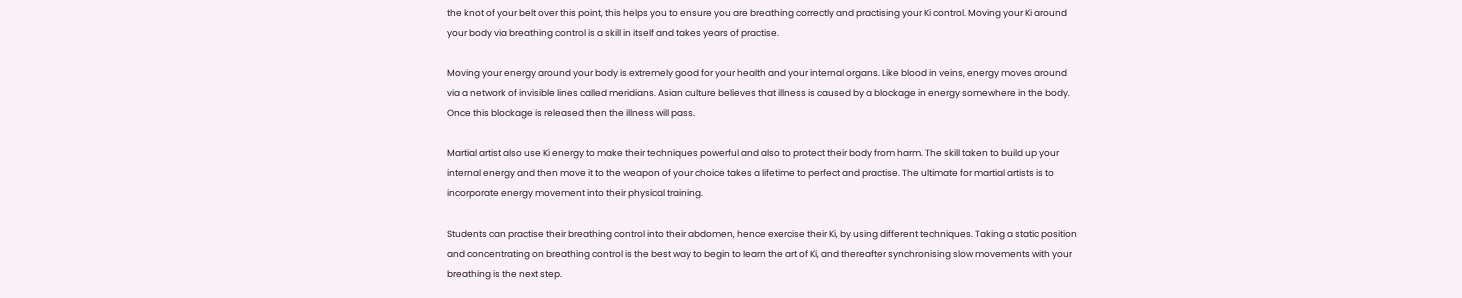the knot of your belt over this point, this helps you to ensure you are breathing correctly and practising your Ki control. Moving your Ki around your body via breathing control is a skill in itself and takes years of practise.

Moving your energy around your body is extremely good for your health and your internal organs. Like blood in veins, energy moves around via a network of invisible lines called meridians. Asian culture believes that illness is caused by a blockage in energy somewhere in the body. Once this blockage is released then the illness will pass.

Martial artist also use Ki energy to make their techniques powerful and also to protect their body from harm. The skill taken to build up your internal energy and then move it to the weapon of your choice takes a lifetime to perfect and practise. The ultimate for martial artists is to incorporate energy movement into their physical training.

Students can practise their breathing control into their abdomen, hence exercise their Ki, by using different techniques. Taking a static position and concentrating on breathing control is the best way to begin to learn the art of Ki, and thereafter synchronising slow movements with your breathing is the next step.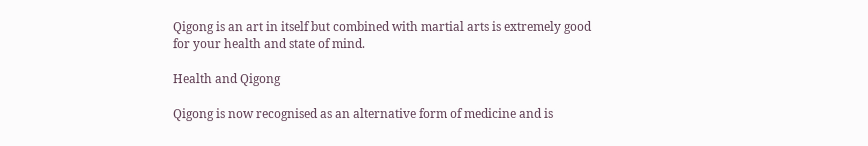Qigong is an art in itself but combined with martial arts is extremely good for your health and state of mind.

Health and Qigong

Qigong is now recognised as an alternative form of medicine and is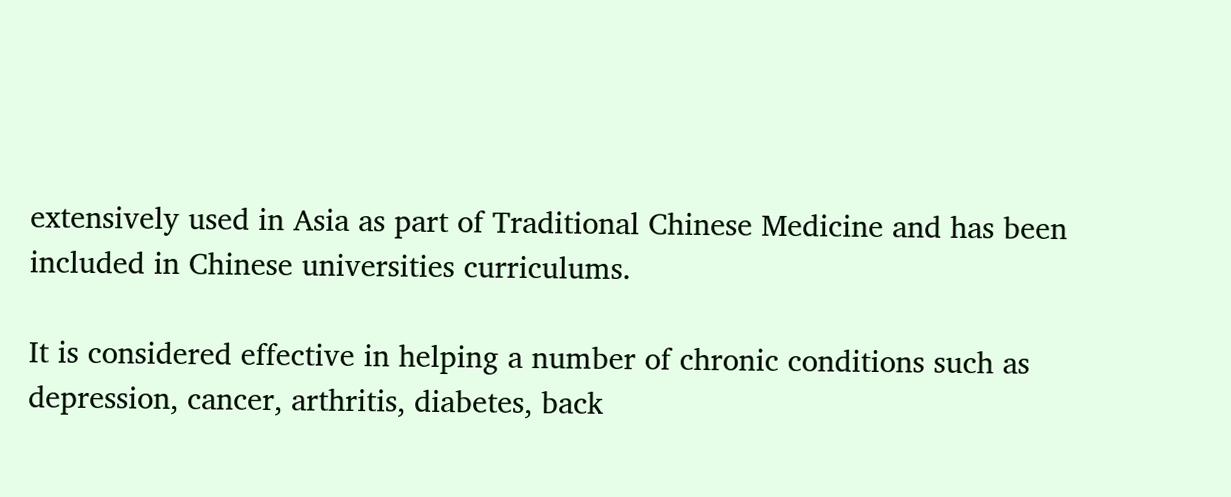extensively used in Asia as part of Traditional Chinese Medicine and has been included in Chinese universities curriculums.

It is considered effective in helping a number of chronic conditions such as depression, cancer, arthritis, diabetes, back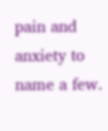pain and anxiety to name a few.